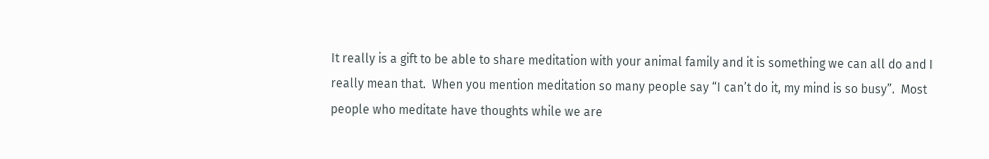It really is a gift to be able to share meditation with your animal family and it is something we can all do and I really mean that.  When you mention meditation so many people say “I can’t do it, my mind is so busy”.  Most people who meditate have thoughts while we are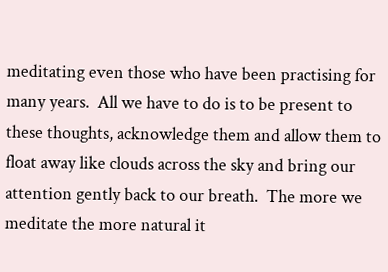meditating even those who have been practising for many years.  All we have to do is to be present to these thoughts, acknowledge them and allow them to float away like clouds across the sky and bring our attention gently back to our breath.  The more we meditate the more natural it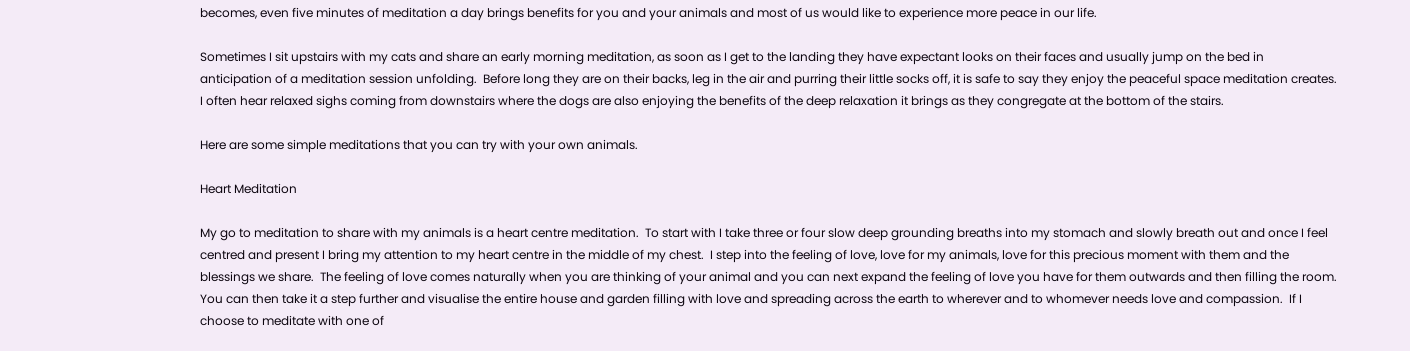becomes, even five minutes of meditation a day brings benefits for you and your animals and most of us would like to experience more peace in our life.

Sometimes I sit upstairs with my cats and share an early morning meditation, as soon as I get to the landing they have expectant looks on their faces and usually jump on the bed in anticipation of a meditation session unfolding.  Before long they are on their backs, leg in the air and purring their little socks off, it is safe to say they enjoy the peaceful space meditation creates.  I often hear relaxed sighs coming from downstairs where the dogs are also enjoying the benefits of the deep relaxation it brings as they congregate at the bottom of the stairs.

Here are some simple meditations that you can try with your own animals.

Heart Meditation

My go to meditation to share with my animals is a heart centre meditation.  To start with I take three or four slow deep grounding breaths into my stomach and slowly breath out and once I feel centred and present I bring my attention to my heart centre in the middle of my chest.  I step into the feeling of love, love for my animals, love for this precious moment with them and the blessings we share.  The feeling of love comes naturally when you are thinking of your animal and you can next expand the feeling of love you have for them outwards and then filling the room.  You can then take it a step further and visualise the entire house and garden filling with love and spreading across the earth to wherever and to whomever needs love and compassion.  If I choose to meditate with one of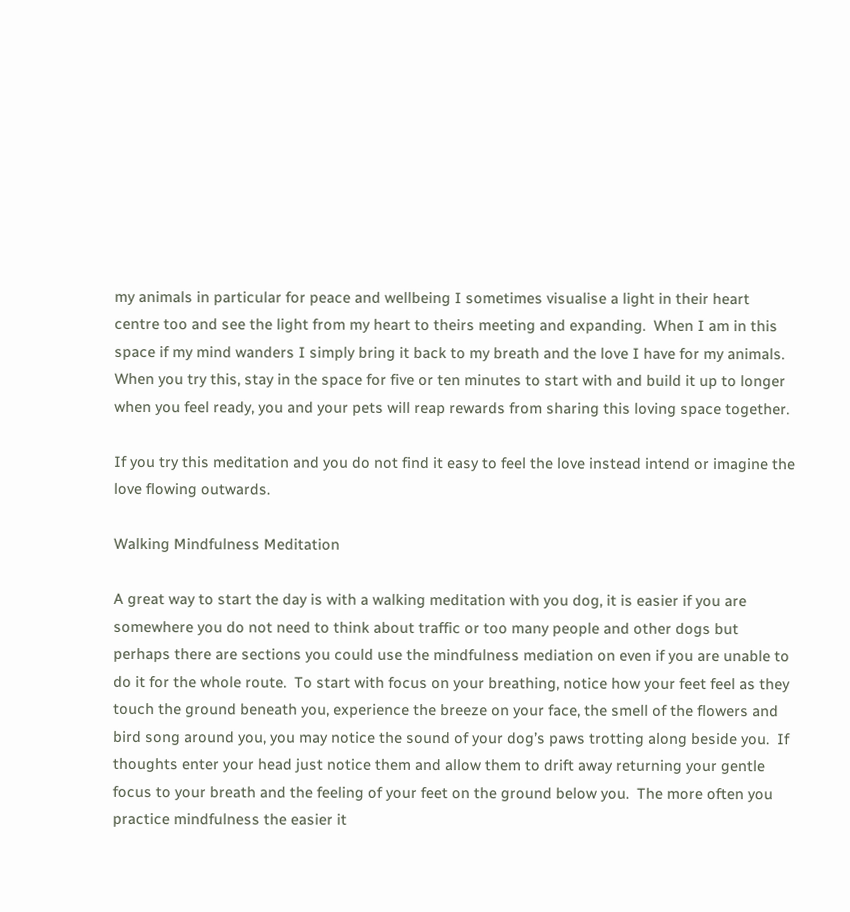my animals in particular for peace and wellbeing I sometimes visualise a light in their heart centre too and see the light from my heart to theirs meeting and expanding.  When I am in this space if my mind wanders I simply bring it back to my breath and the love I have for my animals.  When you try this, stay in the space for five or ten minutes to start with and build it up to longer when you feel ready, you and your pets will reap rewards from sharing this loving space together.

If you try this meditation and you do not find it easy to feel the love instead intend or imagine the love flowing outwards.

Walking Mindfulness Meditation

A great way to start the day is with a walking meditation with you dog, it is easier if you are somewhere you do not need to think about traffic or too many people and other dogs but perhaps there are sections you could use the mindfulness mediation on even if you are unable to do it for the whole route.  To start with focus on your breathing, notice how your feet feel as they touch the ground beneath you, experience the breeze on your face, the smell of the flowers and bird song around you, you may notice the sound of your dog’s paws trotting along beside you.  If thoughts enter your head just notice them and allow them to drift away returning your gentle focus to your breath and the feeling of your feet on the ground below you.  The more often you practice mindfulness the easier it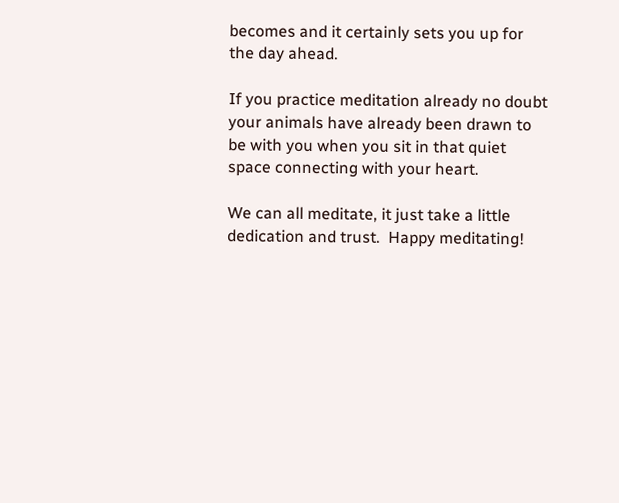becomes and it certainly sets you up for the day ahead.

If you practice meditation already no doubt your animals have already been drawn to be with you when you sit in that quiet space connecting with your heart.

We can all meditate, it just take a little dedication and trust.  Happy meditating!